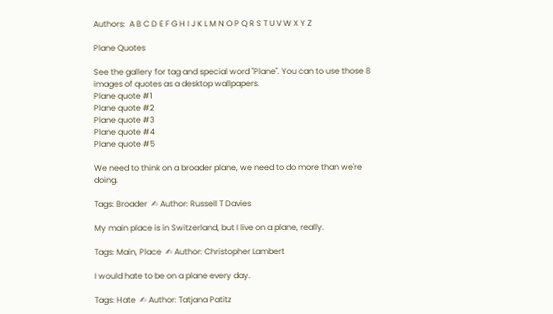Authors:  A B C D E F G H I J K L M N O P Q R S T U V W X Y Z

Plane Quotes

See the gallery for tag and special word "Plane". You can to use those 8 images of quotes as a desktop wallpapers.
Plane quote #1
Plane quote #2
Plane quote #3
Plane quote #4
Plane quote #5

We need to think on a broader plane, we need to do more than we're doing.

Tags: Broader  ✍ Author: Russell T Davies

My main place is in Switzerland, but I live on a plane, really.

Tags: Main, Place  ✍ Author: Christopher Lambert

I would hate to be on a plane every day.

Tags: Hate  ✍ Author: Tatjana Patitz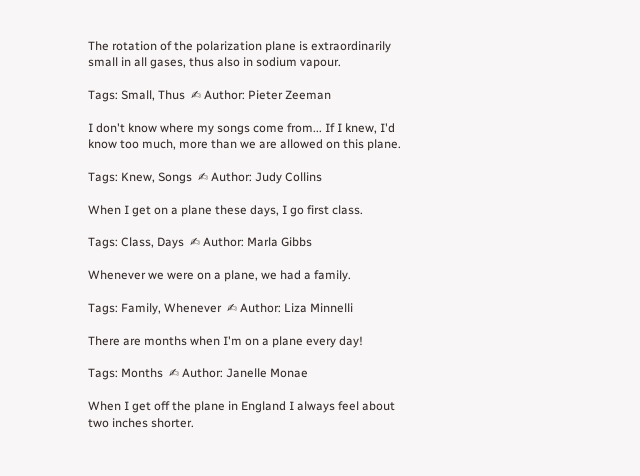The rotation of the polarization plane is extraordinarily small in all gases, thus also in sodium vapour.

Tags: Small, Thus  ✍ Author: Pieter Zeeman

I don't know where my songs come from... If I knew, I'd know too much, more than we are allowed on this plane.

Tags: Knew, Songs  ✍ Author: Judy Collins

When I get on a plane these days, I go first class.

Tags: Class, Days  ✍ Author: Marla Gibbs

Whenever we were on a plane, we had a family.

Tags: Family, Whenever  ✍ Author: Liza Minnelli

There are months when I'm on a plane every day!

Tags: Months  ✍ Author: Janelle Monae

When I get off the plane in England I always feel about two inches shorter.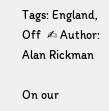Tags: England, Off  ✍ Author: Alan Rickman

On our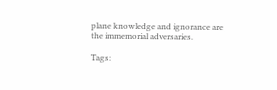plane knowledge and ignorance are the immemorial adversaries.

Tags: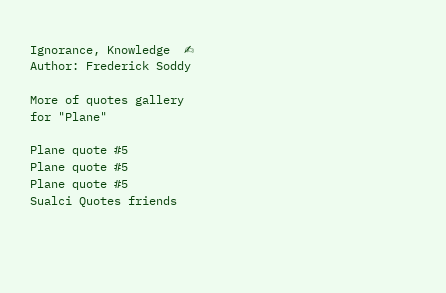Ignorance, Knowledge  ✍ Author: Frederick Soddy

More of quotes gallery for "Plane"

Plane quote #5
Plane quote #5
Plane quote #5
Sualci Quotes friends